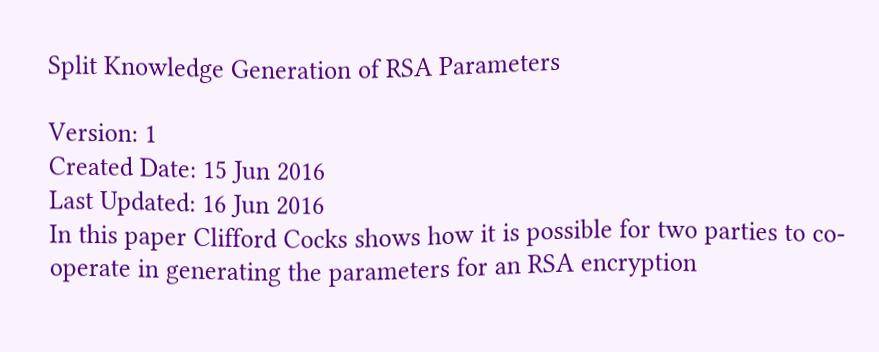Split Knowledge Generation of RSA Parameters

Version: 1
Created Date: 15 Jun 2016
Last Updated: 16 Jun 2016
In this paper Clifford Cocks shows how it is possible for two parties to co-operate in generating the parameters for an RSA encryption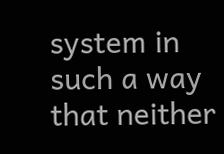system in such a way that neither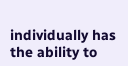individually has the ability to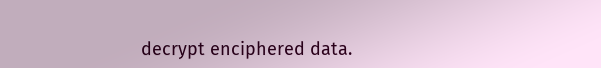decrypt enciphered data.